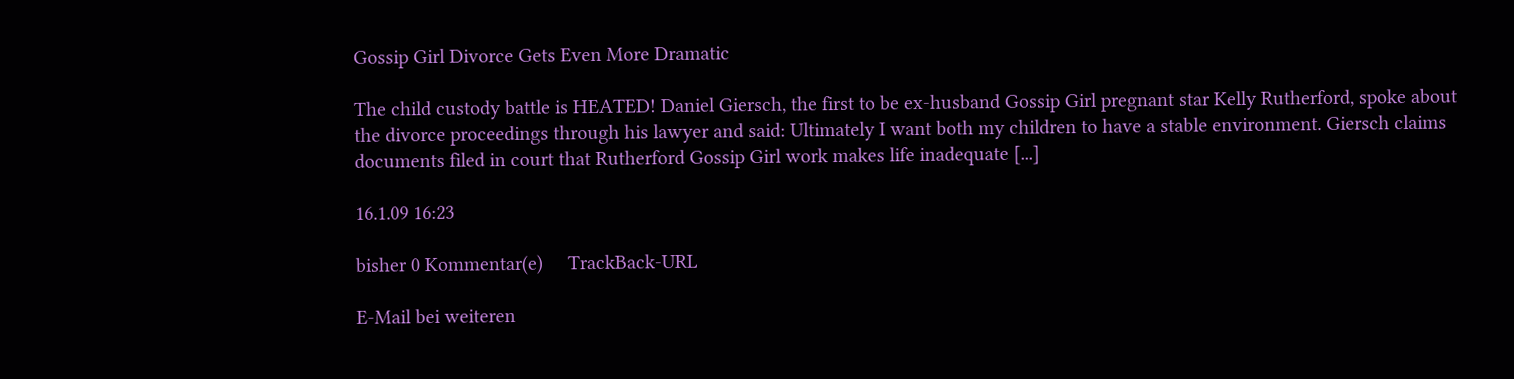Gossip Girl Divorce Gets Even More Dramatic

The child custody battle is HEATED! Daniel Giersch, the first to be ex-husband Gossip Girl pregnant star Kelly Rutherford, spoke about the divorce proceedings through his lawyer and said: Ultimately I want both my children to have a stable environment. Giersch claims documents filed in court that Rutherford Gossip Girl work makes life inadequate [...]

16.1.09 16:23

bisher 0 Kommentar(e)     TrackBack-URL

E-Mail bei weiteren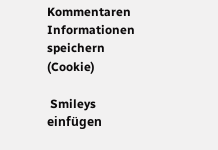Kommentaren
Informationen speichern (Cookie)

 Smileys einfügen